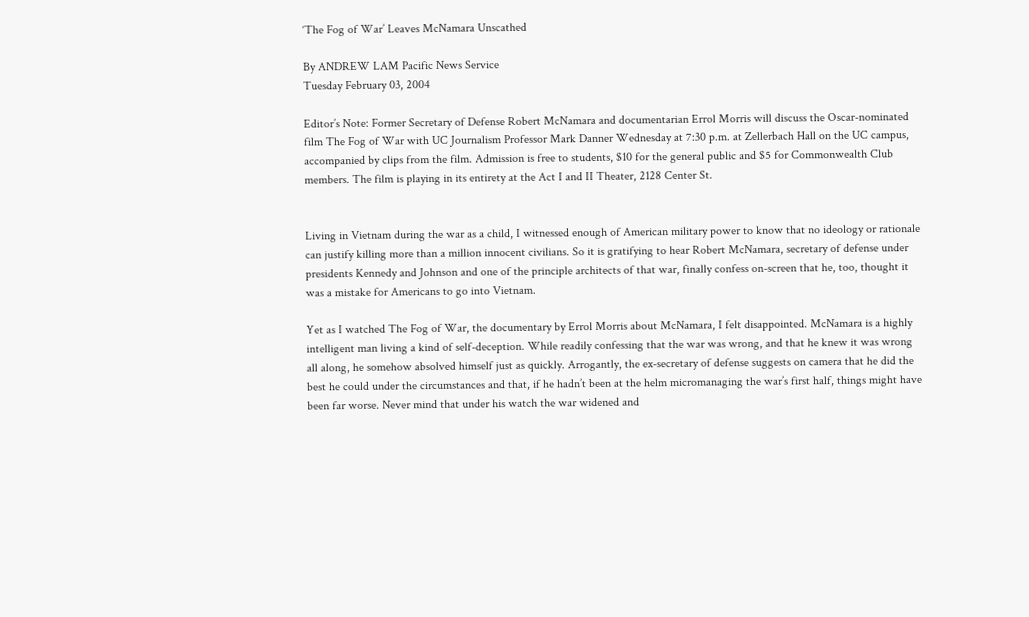‘The Fog of War’ Leaves McNamara Unscathed

By ANDREW LAM Pacific News Service
Tuesday February 03, 2004

Editor’s Note: Former Secretary of Defense Robert McNamara and documentarian Errol Morris will discuss the Oscar-nominated film The Fog of War with UC Journalism Professor Mark Danner Wednesday at 7:30 p.m. at Zellerbach Hall on the UC campus, accompanied by clips from the film. Admission is free to students, $10 for the general public and $5 for Commonwealth Club members. The film is playing in its entirety at the Act I and II Theater, 2128 Center St.


Living in Vietnam during the war as a child, I witnessed enough of American military power to know that no ideology or rationale can justify killing more than a million innocent civilians. So it is gratifying to hear Robert McNamara, secretary of defense under presidents Kennedy and Johnson and one of the principle architects of that war, finally confess on-screen that he, too, thought it was a mistake for Americans to go into Vietnam.

Yet as I watched The Fog of War, the documentary by Errol Morris about McNamara, I felt disappointed. McNamara is a highly intelligent man living a kind of self-deception. While readily confessing that the war was wrong, and that he knew it was wrong all along, he somehow absolved himself just as quickly. Arrogantly, the ex-secretary of defense suggests on camera that he did the best he could under the circumstances and that, if he hadn’t been at the helm micromanaging the war’s first half, things might have been far worse. Never mind that under his watch the war widened and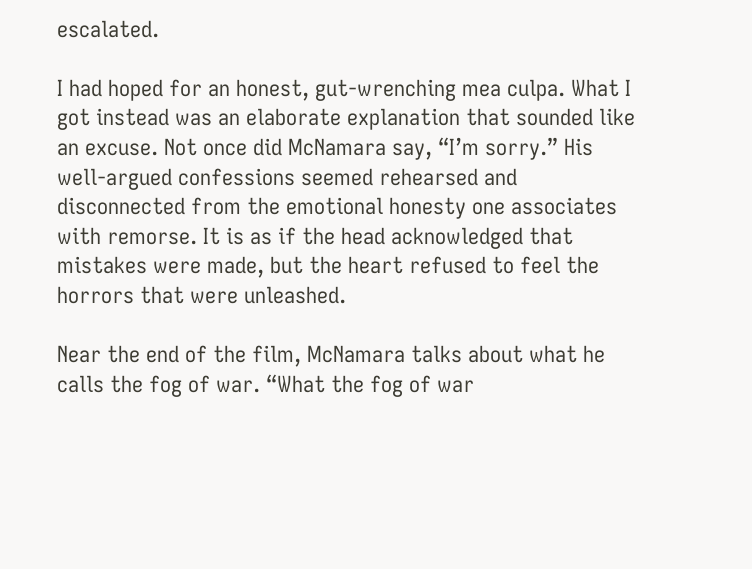escalated.

I had hoped for an honest, gut-wrenching mea culpa. What I got instead was an elaborate explanation that sounded like an excuse. Not once did McNamara say, “I’m sorry.” His well-argued confessions seemed rehearsed and disconnected from the emotional honesty one associates with remorse. It is as if the head acknowledged that mistakes were made, but the heart refused to feel the horrors that were unleashed.

Near the end of the film, McNamara talks about what he calls the fog of war. “What the fog of war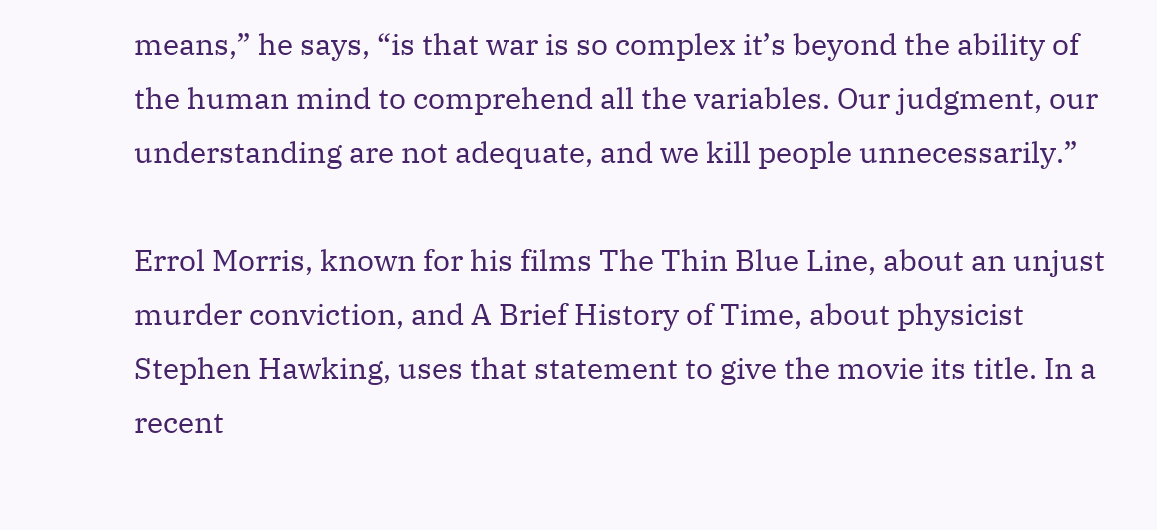means,” he says, “is that war is so complex it’s beyond the ability of the human mind to comprehend all the variables. Our judgment, our understanding are not adequate, and we kill people unnecessarily.”

Errol Morris, known for his films The Thin Blue Line, about an unjust murder conviction, and A Brief History of Time, about physicist Stephen Hawking, uses that statement to give the movie its title. In a recent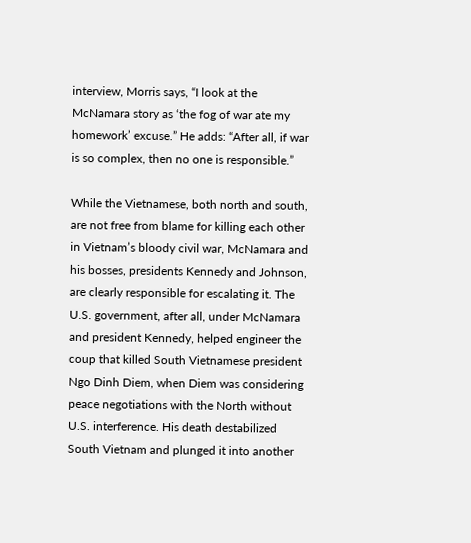interview, Morris says, “I look at the McNamara story as ‘the fog of war ate my homework’ excuse.” He adds: “After all, if war is so complex, then no one is responsible.”

While the Vietnamese, both north and south, are not free from blame for killing each other in Vietnam’s bloody civil war, McNamara and his bosses, presidents Kennedy and Johnson, are clearly responsible for escalating it. The U.S. government, after all, under McNamara and president Kennedy, helped engineer the coup that killed South Vietnamese president Ngo Dinh Diem, when Diem was considering peace negotiations with the North without U.S. interference. His death destabilized South Vietnam and plunged it into another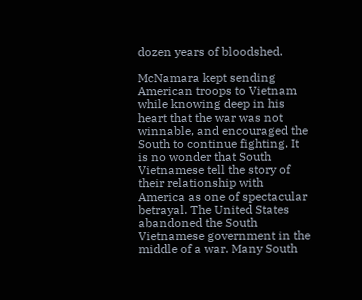dozen years of bloodshed.

McNamara kept sending American troops to Vietnam while knowing deep in his heart that the war was not winnable, and encouraged the South to continue fighting. It is no wonder that South Vietnamese tell the story of their relationship with America as one of spectacular betrayal. The United States abandoned the South Vietnamese government in the middle of a war. Many South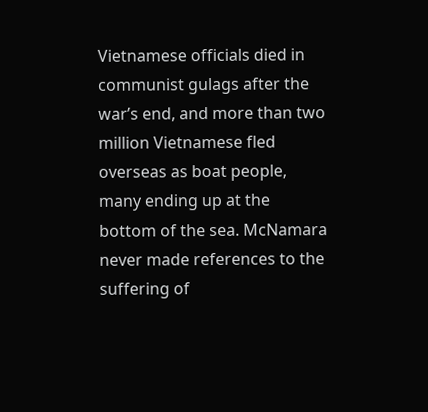Vietnamese officials died in communist gulags after the war’s end, and more than two million Vietnamese fled overseas as boat people, many ending up at the bottom of the sea. McNamara never made references to the suffering of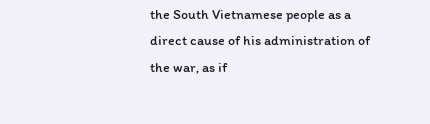the South Vietnamese people as a direct cause of his administration of the war, as if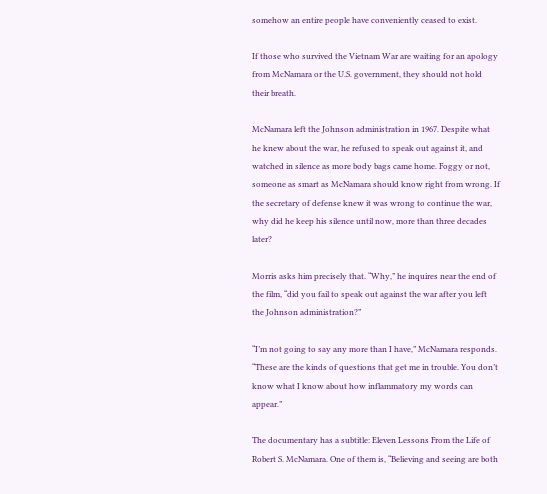somehow an entire people have conveniently ceased to exist.

If those who survived the Vietnam War are waiting for an apology from McNamara or the U.S. government, they should not hold their breath.

McNamara left the Johnson administration in 1967. Despite what he knew about the war, he refused to speak out against it, and watched in silence as more body bags came home. Foggy or not, someone as smart as McNamara should know right from wrong. If the secretary of defense knew it was wrong to continue the war, why did he keep his silence until now, more than three decades later?

Morris asks him precisely that. “Why,” he inquires near the end of the film, “did you fail to speak out against the war after you left the Johnson administration?”

“I’m not going to say any more than I have,” McNamara responds. “These are the kinds of questions that get me in trouble. You don’t know what I know about how inflammatory my words can appear.”

The documentary has a subtitle: Eleven Lessons From the Life of Robert S. McNamara. One of them is, “Believing and seeing are both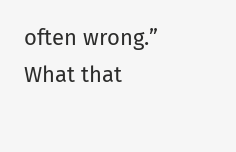often wrong.” What that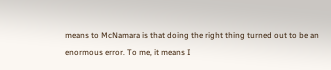means to McNamara is that doing the right thing turned out to be an enormous error. To me, it means I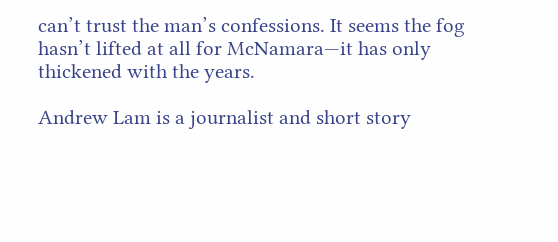can’t trust the man’s confessions. It seems the fog hasn’t lifted at all for McNamara—it has only thickened with the years.

Andrew Lam is a journalist and short story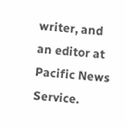writer, and an editor at Pacific News Service.